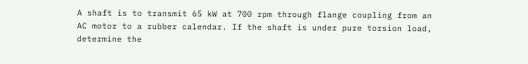A shaft is to transmit 65 kW at 700 rpm through flange coupling from an AC motor to a rubber calendar. If the shaft is under pure torsion load, determine the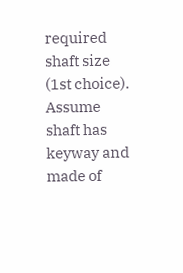required shaft size (1st choice). Assume shaft has keyway and made of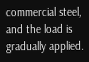commercial steel, and the load is gradually applied.